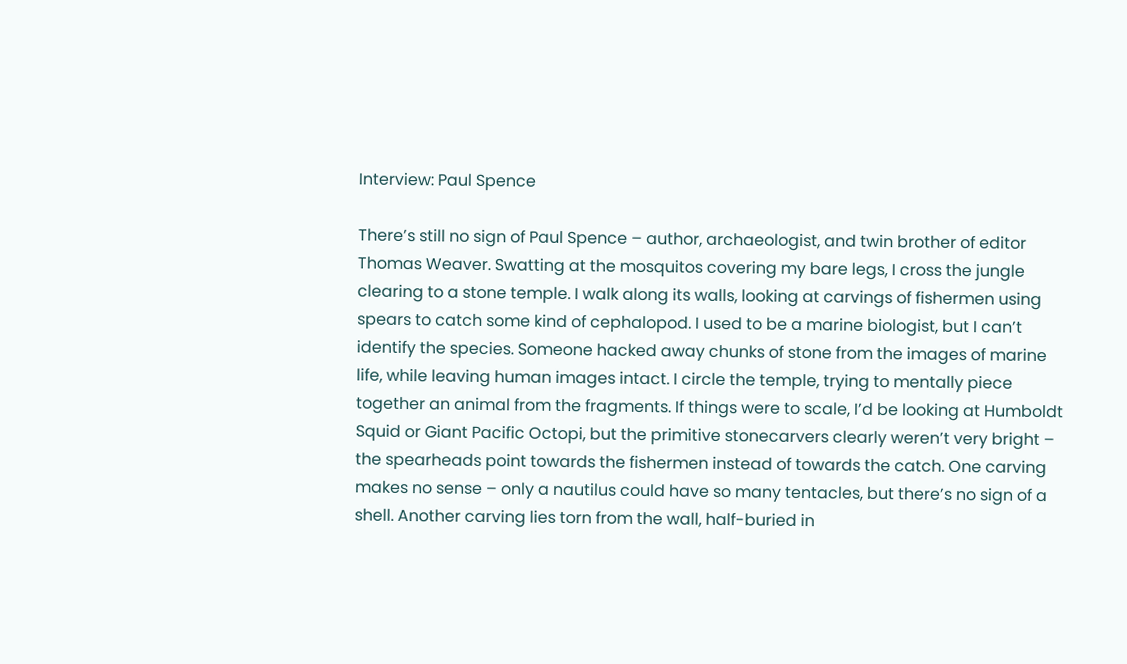Interview: Paul Spence

There’s still no sign of Paul Spence – author, archaeologist, and twin brother of editor Thomas Weaver. Swatting at the mosquitos covering my bare legs, I cross the jungle clearing to a stone temple. I walk along its walls, looking at carvings of fishermen using spears to catch some kind of cephalopod. I used to be a marine biologist, but I can’t identify the species. Someone hacked away chunks of stone from the images of marine life, while leaving human images intact. I circle the temple, trying to mentally piece together an animal from the fragments. If things were to scale, I’d be looking at Humboldt Squid or Giant Pacific Octopi, but the primitive stonecarvers clearly weren’t very bright – the spearheads point towards the fishermen instead of towards the catch. One carving makes no sense – only a nautilus could have so many tentacles, but there’s no sign of a shell. Another carving lies torn from the wall, half-buried in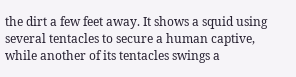the dirt a few feet away. It shows a squid using several tentacles to secure a human captive, while another of its tentacles swings a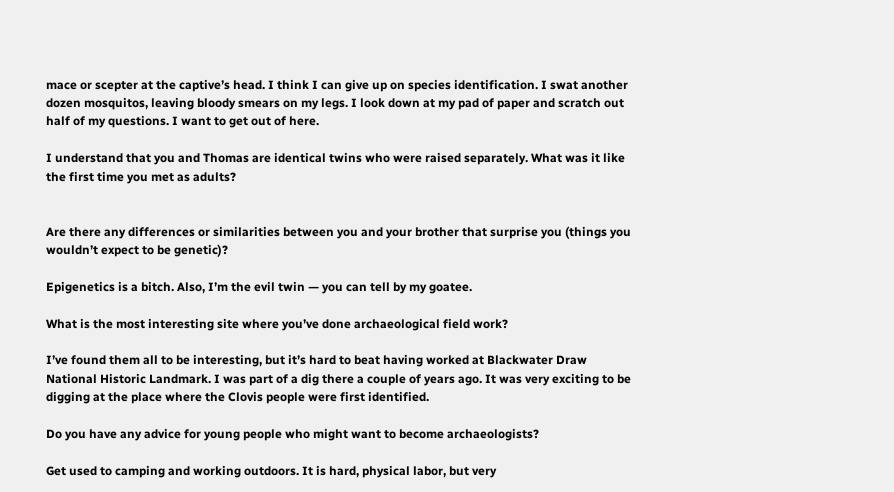mace or scepter at the captive’s head. I think I can give up on species identification. I swat another dozen mosquitos, leaving bloody smears on my legs. I look down at my pad of paper and scratch out half of my questions. I want to get out of here.

I understand that you and Thomas are identical twins who were raised separately. What was it like the first time you met as adults?


Are there any differences or similarities between you and your brother that surprise you (things you wouldn’t expect to be genetic)?

Epigenetics is a bitch. Also, I’m the evil twin — you can tell by my goatee.

What is the most interesting site where you’ve done archaeological field work?

I’ve found them all to be interesting, but it’s hard to beat having worked at Blackwater Draw National Historic Landmark. I was part of a dig there a couple of years ago. It was very exciting to be digging at the place where the Clovis people were first identified.

Do you have any advice for young people who might want to become archaeologists?

Get used to camping and working outdoors. It is hard, physical labor, but very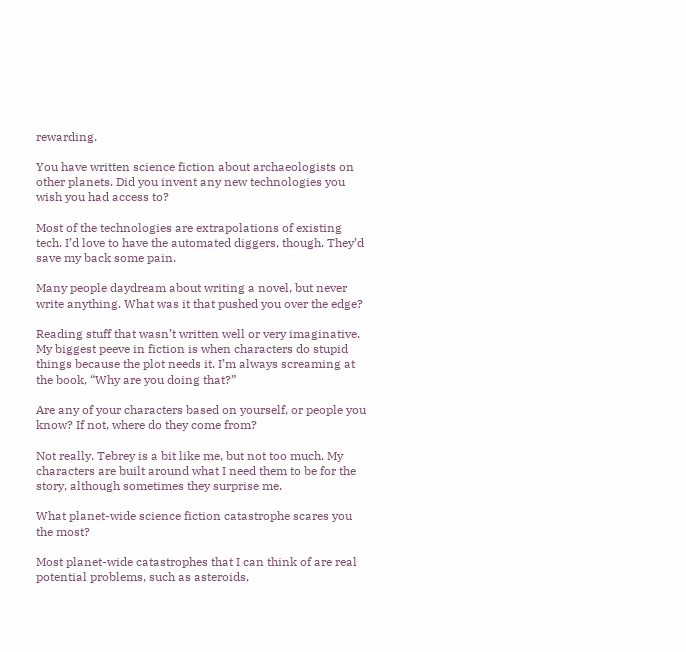rewarding.

You have written science fiction about archaeologists on other planets. Did you invent any new technologies you wish you had access to?

Most of the technologies are extrapolations of existing tech. I’d love to have the automated diggers, though. They’d save my back some pain.

Many people daydream about writing a novel, but never write anything. What was it that pushed you over the edge?

Reading stuff that wasn’t written well or very imaginative. My biggest peeve in fiction is when characters do stupid things because the plot needs it. I’m always screaming at the book, “Why are you doing that?”

Are any of your characters based on yourself, or people you know? If not, where do they come from?

Not really. Tebrey is a bit like me, but not too much. My characters are built around what I need them to be for the story, although sometimes they surprise me.

What planet-wide science fiction catastrophe scares you the most?

Most planet-wide catastrophes that I can think of are real potential problems, such as asteroids,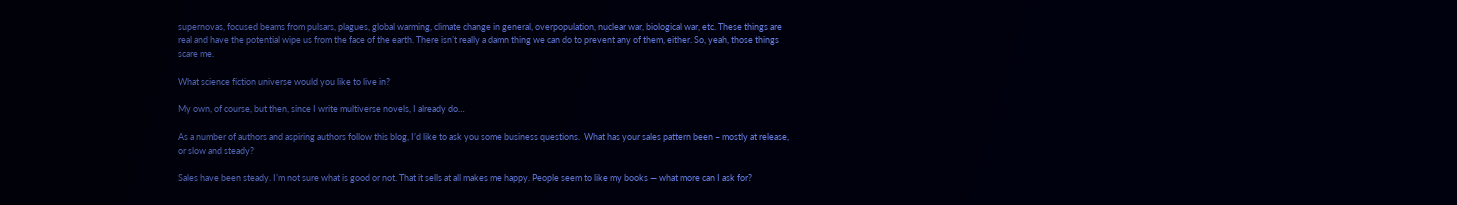supernovas, focused beams from pulsars, plagues, global warming, climate change in general, overpopulation, nuclear war, biological war, etc. These things are real and have the potential wipe us from the face of the earth. There isn’t really a damn thing we can do to prevent any of them, either. So, yeah, those things scare me.

What science fiction universe would you like to live in?

My own, of course, but then, since I write multiverse novels, I already do…

As a number of authors and aspiring authors follow this blog, I’d like to ask you some business questions.  What has your sales pattern been – mostly at release, or slow and steady?

Sales have been steady. I’m not sure what is good or not. That it sells at all makes me happy. People seem to like my books — what more can I ask for?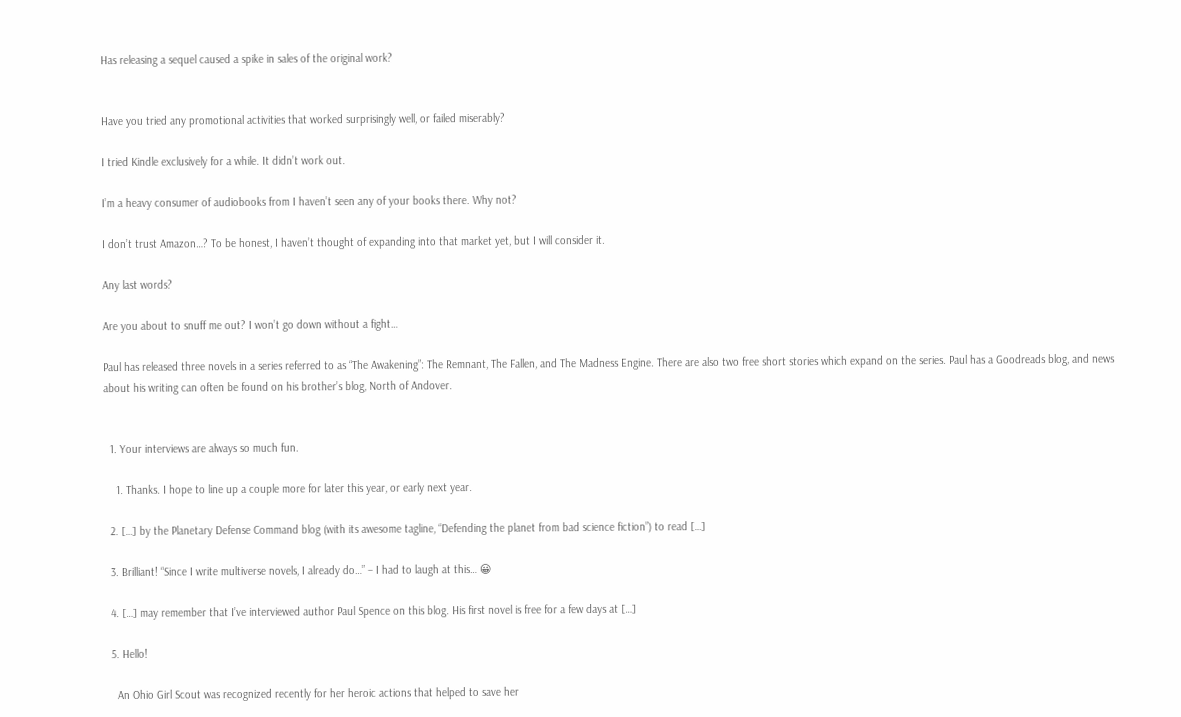Has releasing a sequel caused a spike in sales of the original work?


Have you tried any promotional activities that worked surprisingly well, or failed miserably?

I tried Kindle exclusively for a while. It didn’t work out.

I’m a heavy consumer of audiobooks from I haven’t seen any of your books there. Why not?

I don’t trust Amazon…? To be honest, I haven’t thought of expanding into that market yet, but I will consider it.

Any last words?

Are you about to snuff me out? I won’t go down without a fight…

Paul has released three novels in a series referred to as “The Awakening”: The Remnant, The Fallen, and The Madness Engine. There are also two free short stories which expand on the series. Paul has a Goodreads blog, and news about his writing can often be found on his brother’s blog, North of Andover.


  1. Your interviews are always so much fun.

    1. Thanks. I hope to line up a couple more for later this year, or early next year.

  2. […] by the Planetary Defense Command blog (with its awesome tagline, “Defending the planet from bad science fiction”) to read […]

  3. Brilliant! “Since I write multiverse novels, I already do…” – I had to laugh at this… 😀

  4. […] may remember that I’ve interviewed author Paul Spence on this blog. His first novel is free for a few days at […]

  5. Hello!

    An Ohio Girl Scout was recognized recently for her heroic actions that helped to save her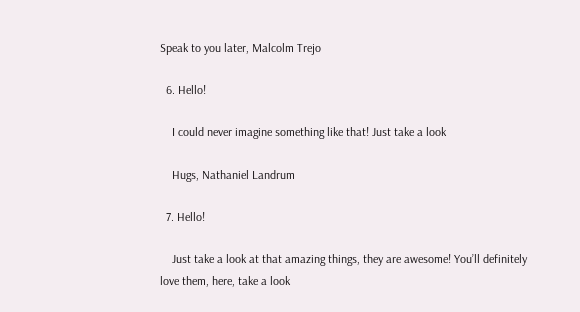Speak to you later, Malcolm Trejo

  6. Hello!

    I could never imagine something like that! Just take a look

    Hugs, Nathaniel Landrum

  7. Hello!

    Just take a look at that amazing things, they are awesome! You’ll definitely love them, here, take a look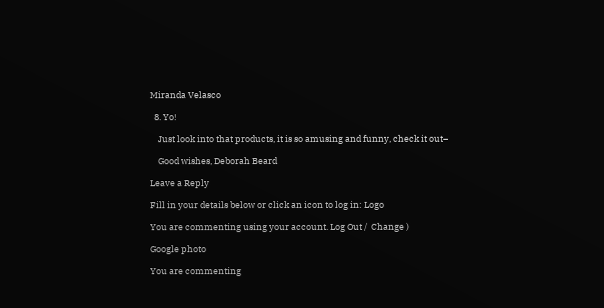Miranda Velasco

  8. Yo!

    Just look into that products, it is so amusing and funny, check it out–

    Good wishes, Deborah Beard

Leave a Reply

Fill in your details below or click an icon to log in: Logo

You are commenting using your account. Log Out /  Change )

Google photo

You are commenting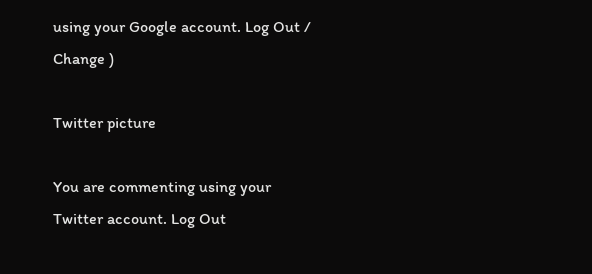using your Google account. Log Out /  Change )

Twitter picture

You are commenting using your Twitter account. Log Out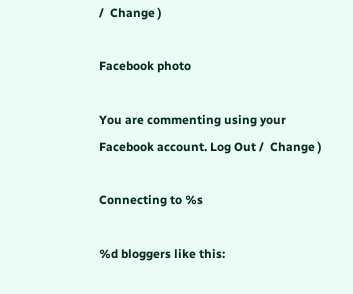/  Change )

Facebook photo

You are commenting using your Facebook account. Log Out /  Change )

Connecting to %s

%d bloggers like this: